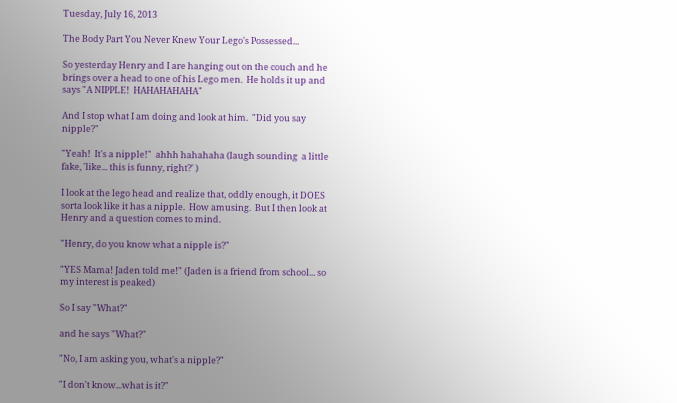Tuesday, July 16, 2013

The Body Part You Never Knew Your Lego's Possessed...

So yesterday Henry and I are hanging out on the couch and he brings over a head to one of his Lego men.  He holds it up and says "A NIPPLE!  HAHAHAHAHA"

And I stop what I am doing and look at him.  "Did you say nipple?"

"Yeah!  It's a nipple!"  ahhh hahahaha (laugh sounding  a little fake, 'like... this is funny, right?' )

I look at the lego head and realize that, oddly enough, it DOES sorta look like it has a nipple.  How amusing.  But I then look at Henry and a question comes to mind.

"Henry, do you know what a nipple is?"

"YES Mama! Jaden told me!" (Jaden is a friend from school... so my interest is peaked)

So I say "What?"

and he says "What?"

"No, I am asking you, what's a nipple?"

"I don't know...what is it?"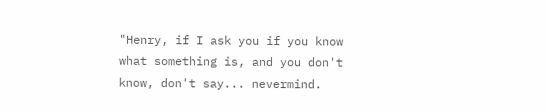"Henry, if I ask you if you know what something is, and you don't know, don't say... nevermind.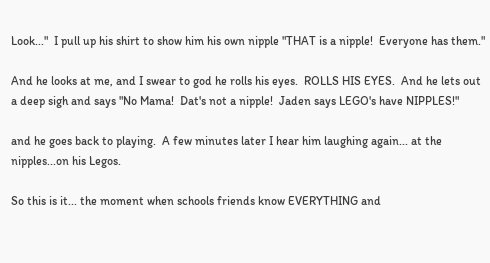Look..."  I pull up his shirt to show him his own nipple "THAT is a nipple!  Everyone has them."

And he looks at me, and I swear to god he rolls his eyes.  ROLLS HIS EYES.  And he lets out a deep sigh and says "No Mama!  Dat's not a nipple!  Jaden says LEGO's have NIPPLES!"

and he goes back to playing.  A few minutes later I hear him laughing again... at the nipples...on his Legos.

So this is it... the moment when schools friends know EVERYTHING and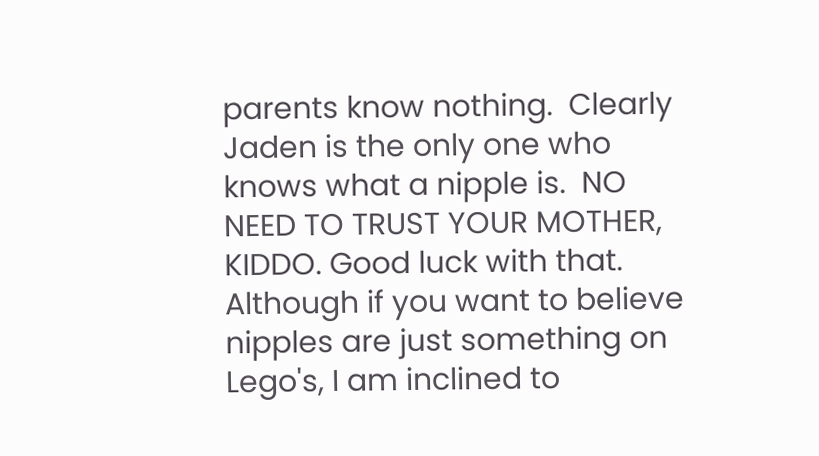parents know nothing.  Clearly Jaden is the only one who knows what a nipple is.  NO NEED TO TRUST YOUR MOTHER, KIDDO. Good luck with that.  Although if you want to believe nipples are just something on Lego's, I am inclined to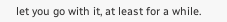let you go with it, at least for a while.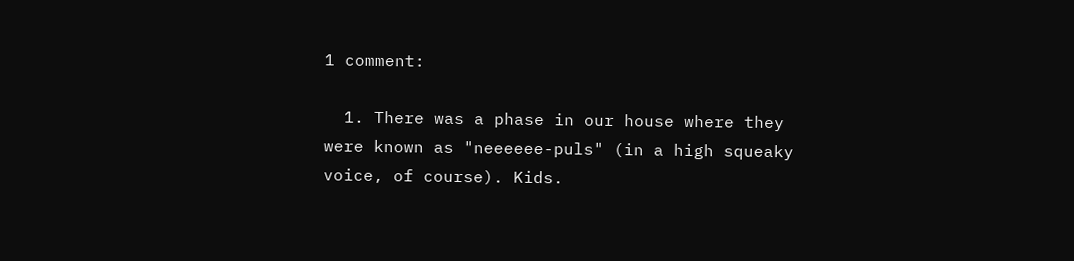1 comment:

  1. There was a phase in our house where they were known as "neeeeee-puls" (in a high squeaky voice, of course). Kids.